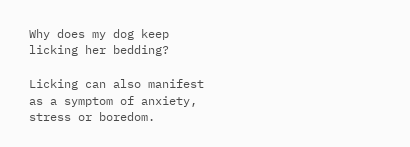Why does my dog keep licking her bedding?

Licking can also manifest as a symptom of anxiety, stress or boredom.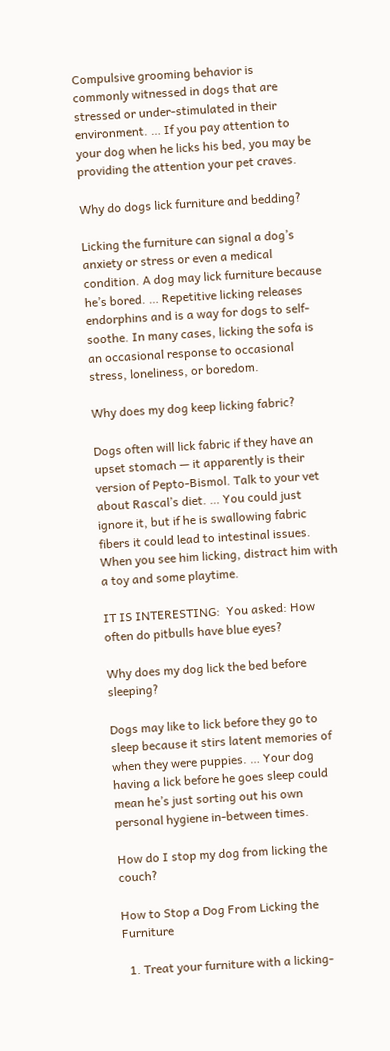Compulsive grooming behavior is commonly witnessed in dogs that are stressed or under-stimulated in their environment. … If you pay attention to your dog when he licks his bed, you may be providing the attention your pet craves.

Why do dogs lick furniture and bedding?

Licking the furniture can signal a dog’s anxiety or stress or even a medical condition. A dog may lick furniture because he’s bored. … Repetitive licking releases endorphins and is a way for dogs to self-soothe. In many cases, licking the sofa is an occasional response to occasional stress, loneliness, or boredom.

Why does my dog keep licking fabric?

Dogs often will lick fabric if they have an upset stomach — it apparently is their version of Pepto-Bismol. Talk to your vet about Rascal’s diet. … You could just ignore it, but if he is swallowing fabric fibers it could lead to intestinal issues. When you see him licking, distract him with a toy and some playtime.

IT IS INTERESTING:  You asked: How often do pitbulls have blue eyes?

Why does my dog lick the bed before sleeping?

Dogs may like to lick before they go to sleep because it stirs latent memories of when they were puppies. … Your dog having a lick before he goes sleep could mean he’s just sorting out his own personal hygiene in-between times.

How do I stop my dog from licking the couch?

How to Stop a Dog From Licking the Furniture

  1. Treat your furniture with a licking-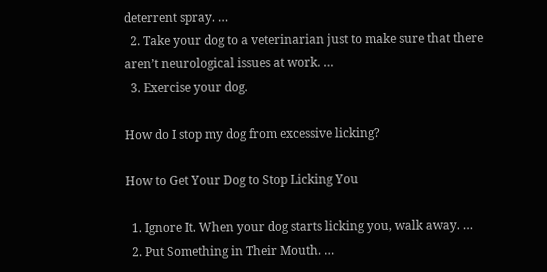deterrent spray. …
  2. Take your dog to a veterinarian just to make sure that there aren’t neurological issues at work. …
  3. Exercise your dog.

How do I stop my dog from excessive licking?

How to Get Your Dog to Stop Licking You

  1. Ignore It. When your dog starts licking you, walk away. …
  2. Put Something in Their Mouth. …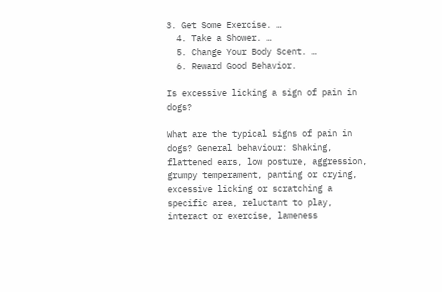3. Get Some Exercise. …
  4. Take a Shower. …
  5. Change Your Body Scent. …
  6. Reward Good Behavior.

Is excessive licking a sign of pain in dogs?

What are the typical signs of pain in dogs? General behaviour: Shaking, flattened ears, low posture, aggression, grumpy temperament, panting or crying, excessive licking or scratching a specific area, reluctant to play, interact or exercise, lameness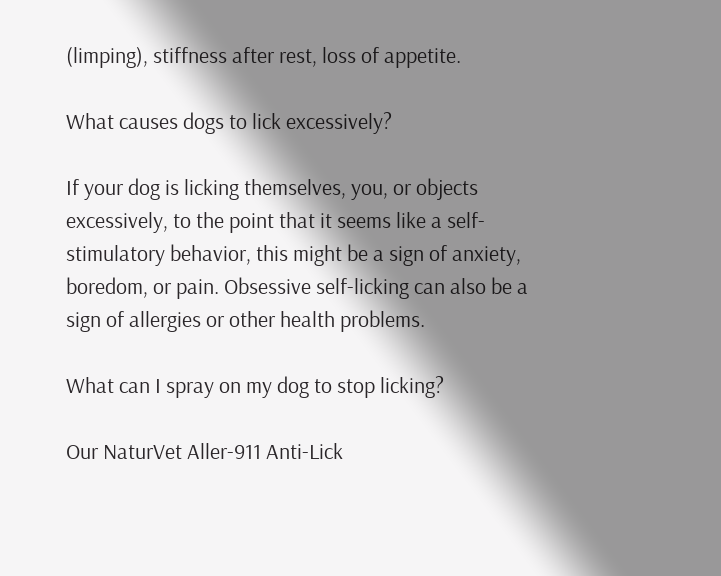(limping), stiffness after rest, loss of appetite.

What causes dogs to lick excessively?

If your dog is licking themselves, you, or objects excessively, to the point that it seems like a self-stimulatory behavior, this might be a sign of anxiety, boredom, or pain. Obsessive self-licking can also be a sign of allergies or other health problems.

What can I spray on my dog to stop licking?

Our NaturVet Aller-911 Anti-Lick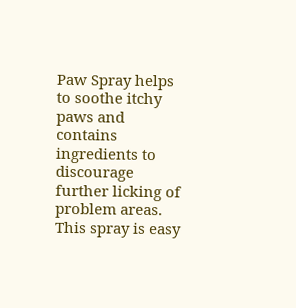Paw Spray helps to soothe itchy paws and contains ingredients to discourage further licking of problem areas. This spray is easy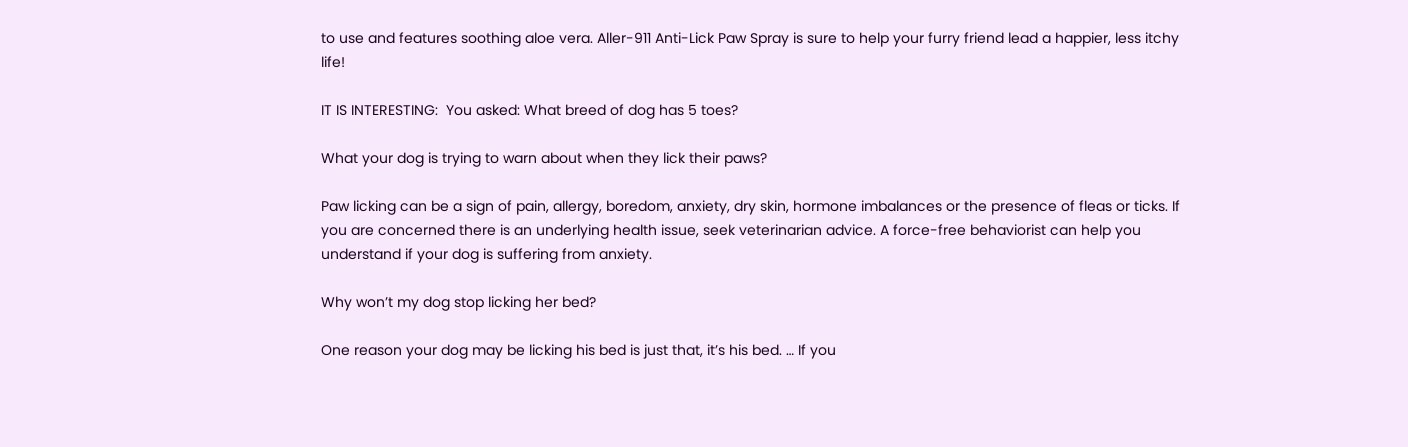to use and features soothing aloe vera. Aller-911 Anti-Lick Paw Spray is sure to help your furry friend lead a happier, less itchy life!

IT IS INTERESTING:  You asked: What breed of dog has 5 toes?

What your dog is trying to warn about when they lick their paws?

Paw licking can be a sign of pain, allergy, boredom, anxiety, dry skin, hormone imbalances or the presence of fleas or ticks. If you are concerned there is an underlying health issue, seek veterinarian advice. A force-free behaviorist can help you understand if your dog is suffering from anxiety.

Why won’t my dog stop licking her bed?

One reason your dog may be licking his bed is just that, it’s his bed. … If you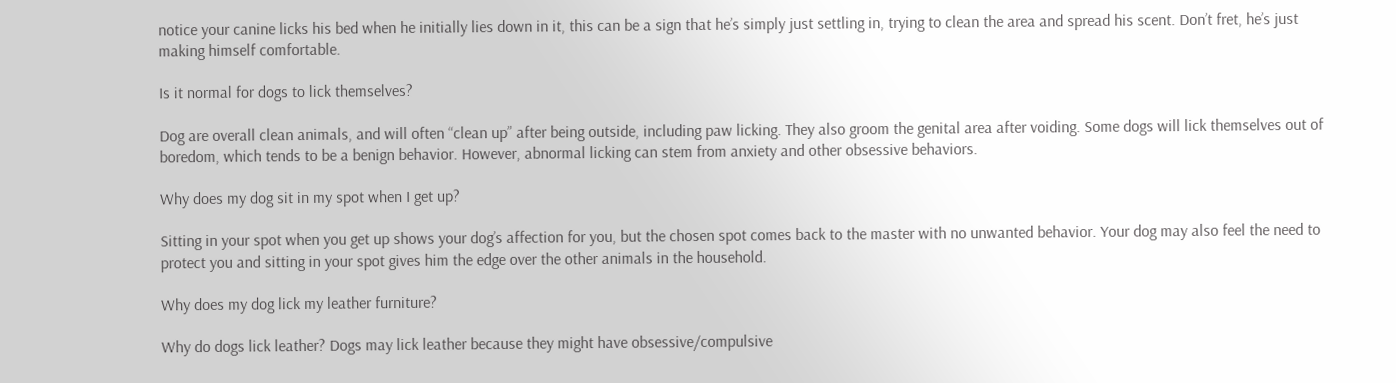notice your canine licks his bed when he initially lies down in it, this can be a sign that he’s simply just settling in, trying to clean the area and spread his scent. Don’t fret, he’s just making himself comfortable.

Is it normal for dogs to lick themselves?

Dog are overall clean animals, and will often “clean up” after being outside, including paw licking. They also groom the genital area after voiding. Some dogs will lick themselves out of boredom, which tends to be a benign behavior. However, abnormal licking can stem from anxiety and other obsessive behaviors.

Why does my dog sit in my spot when I get up?

Sitting in your spot when you get up shows your dog’s affection for you, but the chosen spot comes back to the master with no unwanted behavior. Your dog may also feel the need to protect you and sitting in your spot gives him the edge over the other animals in the household.

Why does my dog lick my leather furniture?

Why do dogs lick leather? Dogs may lick leather because they might have obsessive/compulsive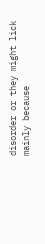disorder or they might lick mainly because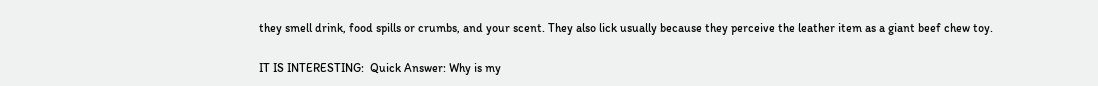they smell drink, food spills or crumbs, and your scent. They also lick usually because they perceive the leather item as a giant beef chew toy.

IT IS INTERESTING:  Quick Answer: Why is my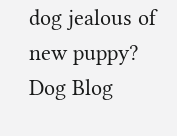dog jealous of new puppy?
Dog Blog